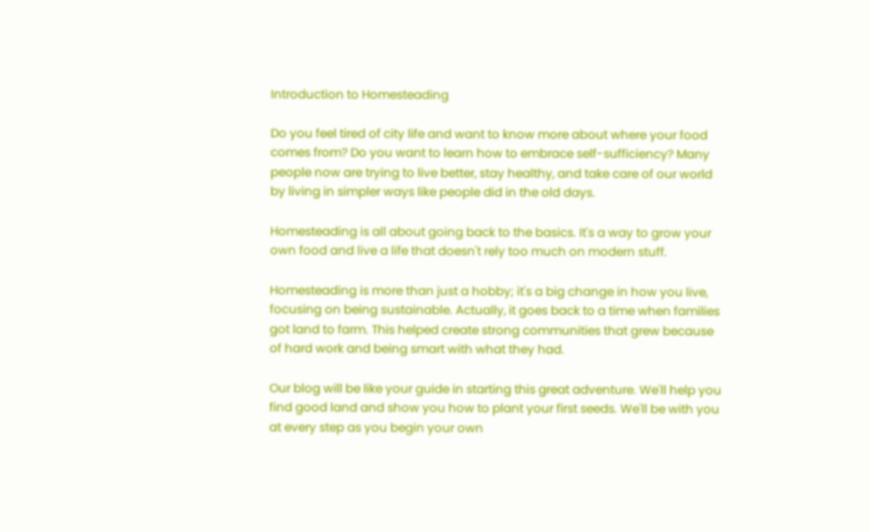Introduction to Homesteading

Do you feel tired of city life and want to know more about where your food comes from? Do you want to learn how to embrace self-sufficiency? Many people now are trying to live better, stay healthy, and take care of our world by living in simpler ways like people did in the old days.

Homesteading is all about going back to the basics. It's a way to grow your own food and live a life that doesn't rely too much on modern stuff.

Homesteading is more than just a hobby; it's a big change in how you live, focusing on being sustainable. Actually, it goes back to a time when families got land to farm. This helped create strong communities that grew because of hard work and being smart with what they had.

Our blog will be like your guide in starting this great adventure. We'll help you find good land and show you how to plant your first seeds. We'll be with you at every step as you begin your own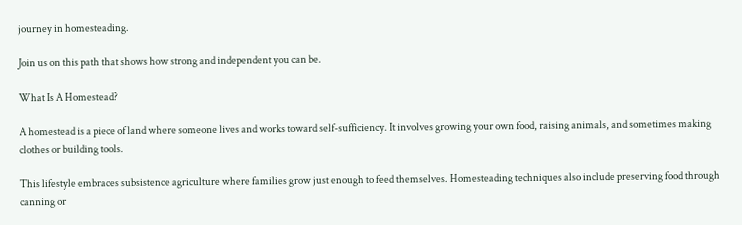journey in homesteading.

Join us on this path that shows how strong and independent you can be.

What Is A Homestead?

A homestead is a piece of land where someone lives and works toward self-sufficiency. It involves growing your own food, raising animals, and sometimes making clothes or building tools.

This lifestyle embraces subsistence agriculture where families grow just enough to feed themselves. Homesteading techniques also include preserving food through canning or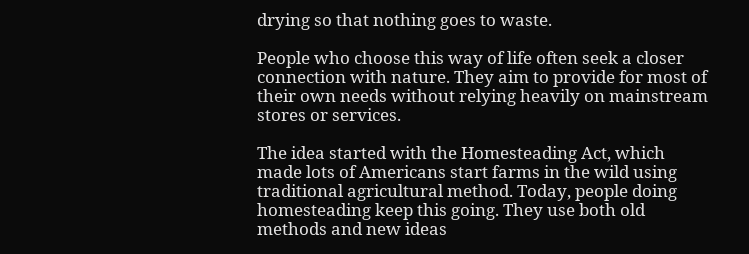drying so that nothing goes to waste.

People who choose this way of life often seek a closer connection with nature. They aim to provide for most of their own needs without relying heavily on mainstream stores or services.

The idea started with the Homesteading Act, which made lots of Americans start farms in the wild using traditional agricultural method. Today, people doing homesteading keep this going. They use both old methods and new ideas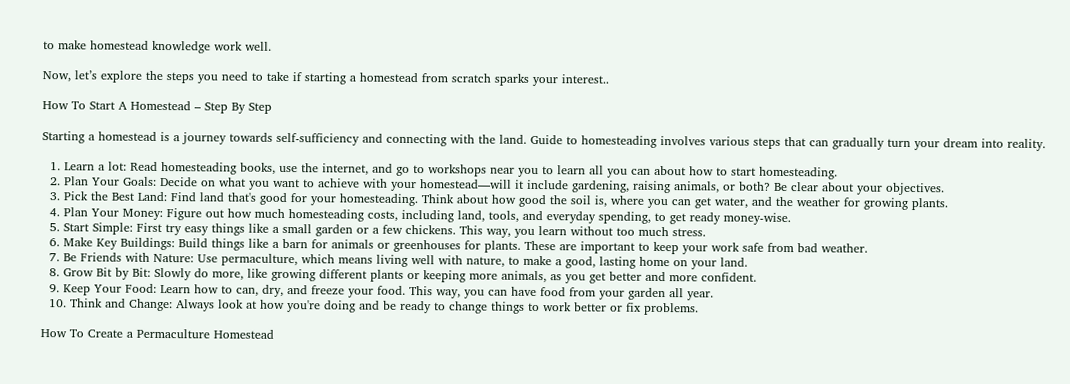to make homestead knowledge work well.

Now, let’s explore the steps you need to take if starting a homestead from scratch sparks your interest..

How To Start A Homestead – Step By Step

Starting a homestead is a journey towards self-sufficiency and connecting with the land. Guide to homesteading involves various steps that can gradually turn your dream into reality.

  1. Learn a lot: Read homesteading books, use the internet, and go to workshops near you to learn all you can about how to start homesteading.
  2. Plan Your Goals: Decide on what you want to achieve with your homestead—will it include gardening, raising animals, or both? Be clear about your objectives.
  3. Pick the Best Land: Find land that's good for your homesteading. Think about how good the soil is, where you can get water, and the weather for growing plants.
  4. Plan Your Money: Figure out how much homesteading costs, including land, tools, and everyday spending, to get ready money-wise.
  5. Start Simple: First try easy things like a small garden or a few chickens. This way, you learn without too much stress.
  6. Make Key Buildings: Build things like a barn for animals or greenhouses for plants. These are important to keep your work safe from bad weather.
  7. Be Friends with Nature: Use permaculture, which means living well with nature, to make a good, lasting home on your land.
  8. Grow Bit by Bit: Slowly do more, like growing different plants or keeping more animals, as you get better and more confident.
  9. Keep Your Food: Learn how to can, dry, and freeze your food. This way, you can have food from your garden all year.
  10. Think and Change: Always look at how you're doing and be ready to change things to work better or fix problems.

How To Create a Permaculture Homestead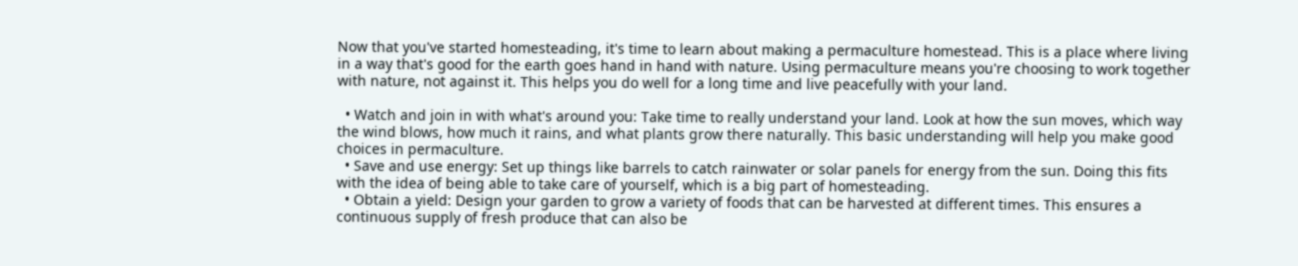Now that you've started homesteading, it's time to learn about making a permaculture homestead. This is a place where living in a way that's good for the earth goes hand in hand with nature. Using permaculture means you're choosing to work together with nature, not against it. This helps you do well for a long time and live peacefully with your land.

  • Watch and join in with what's around you: Take time to really understand your land. Look at how the sun moves, which way the wind blows, how much it rains, and what plants grow there naturally. This basic understanding will help you make good choices in permaculture.
  • Save and use energy: Set up things like barrels to catch rainwater or solar panels for energy from the sun. Doing this fits with the idea of being able to take care of yourself, which is a big part of homesteading.
  • Obtain a yield: Design your garden to grow a variety of foods that can be harvested at different times. This ensures a continuous supply of fresh produce that can also be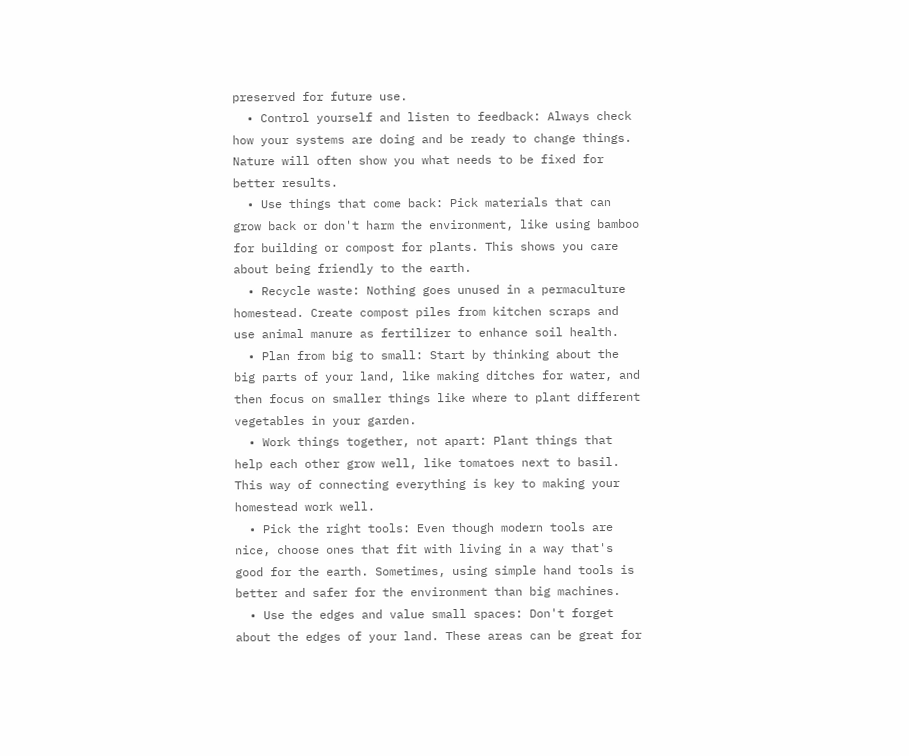preserved for future use.
  • Control yourself and listen to feedback: Always check how your systems are doing and be ready to change things. Nature will often show you what needs to be fixed for better results.
  • Use things that come back: Pick materials that can grow back or don't harm the environment, like using bamboo for building or compost for plants. This shows you care about being friendly to the earth.
  • Recycle waste: Nothing goes unused in a permaculture homestead. Create compost piles from kitchen scraps and use animal manure as fertilizer to enhance soil health.
  • Plan from big to small: Start by thinking about the big parts of your land, like making ditches for water, and then focus on smaller things like where to plant different vegetables in your garden.
  • Work things together, not apart: Plant things that help each other grow well, like tomatoes next to basil. This way of connecting everything is key to making your homestead work well.
  • Pick the right tools: Even though modern tools are nice, choose ones that fit with living in a way that's good for the earth. Sometimes, using simple hand tools is better and safer for the environment than big machines.
  • Use the edges and value small spaces: Don't forget about the edges of your land. These areas can be great for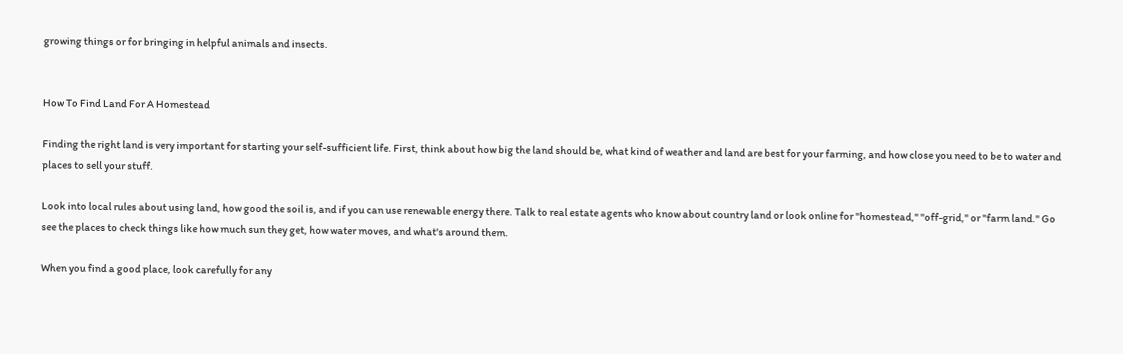growing things or for bringing in helpful animals and insects.


How To Find Land For A Homestead

Finding the right land is very important for starting your self-sufficient life. First, think about how big the land should be, what kind of weather and land are best for your farming, and how close you need to be to water and places to sell your stuff.

Look into local rules about using land, how good the soil is, and if you can use renewable energy there. Talk to real estate agents who know about country land or look online for "homestead," "off-grid," or "farm land." Go see the places to check things like how much sun they get, how water moves, and what's around them.

When you find a good place, look carefully for any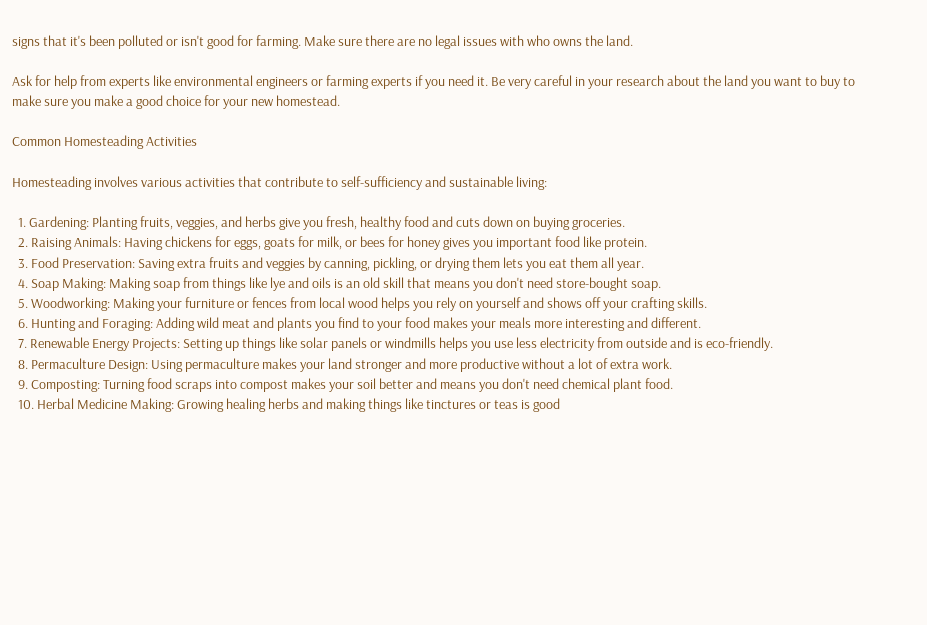signs that it's been polluted or isn't good for farming. Make sure there are no legal issues with who owns the land.

Ask for help from experts like environmental engineers or farming experts if you need it. Be very careful in your research about the land you want to buy to make sure you make a good choice for your new homestead.

Common Homesteading Activities

Homesteading involves various activities that contribute to self-sufficiency and sustainable living:

  1. Gardening: Planting fruits, veggies, and herbs give you fresh, healthy food and cuts down on buying groceries.
  2. Raising Animals: Having chickens for eggs, goats for milk, or bees for honey gives you important food like protein.
  3. Food Preservation: Saving extra fruits and veggies by canning, pickling, or drying them lets you eat them all year.
  4. Soap Making: Making soap from things like lye and oils is an old skill that means you don't need store-bought soap.
  5. Woodworking: Making your furniture or fences from local wood helps you rely on yourself and shows off your crafting skills.
  6. Hunting and Foraging: Adding wild meat and plants you find to your food makes your meals more interesting and different.
  7. Renewable Energy Projects: Setting up things like solar panels or windmills helps you use less electricity from outside and is eco-friendly.
  8. Permaculture Design: Using permaculture makes your land stronger and more productive without a lot of extra work.
  9. Composting: Turning food scraps into compost makes your soil better and means you don't need chemical plant food.
  10. Herbal Medicine Making: Growing healing herbs and making things like tinctures or teas is good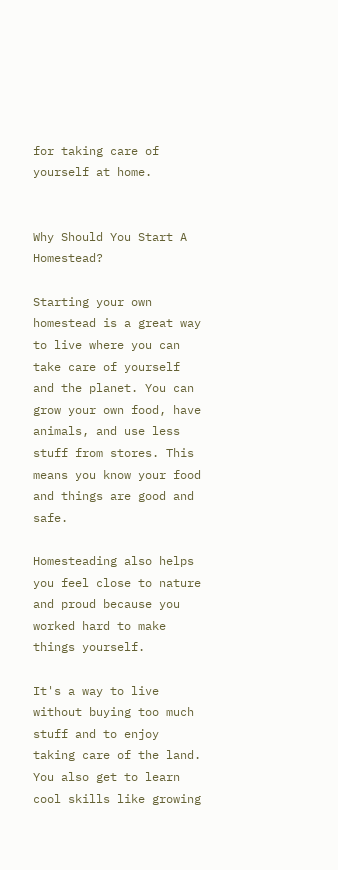for taking care of yourself at home.


Why Should You Start A Homestead?

Starting your own homestead is a great way to live where you can take care of yourself and the planet. You can grow your own food, have animals, and use less stuff from stores. This means you know your food and things are good and safe.

Homesteading also helps you feel close to nature and proud because you worked hard to make things yourself.

It's a way to live without buying too much stuff and to enjoy taking care of the land. You also get to learn cool skills like growing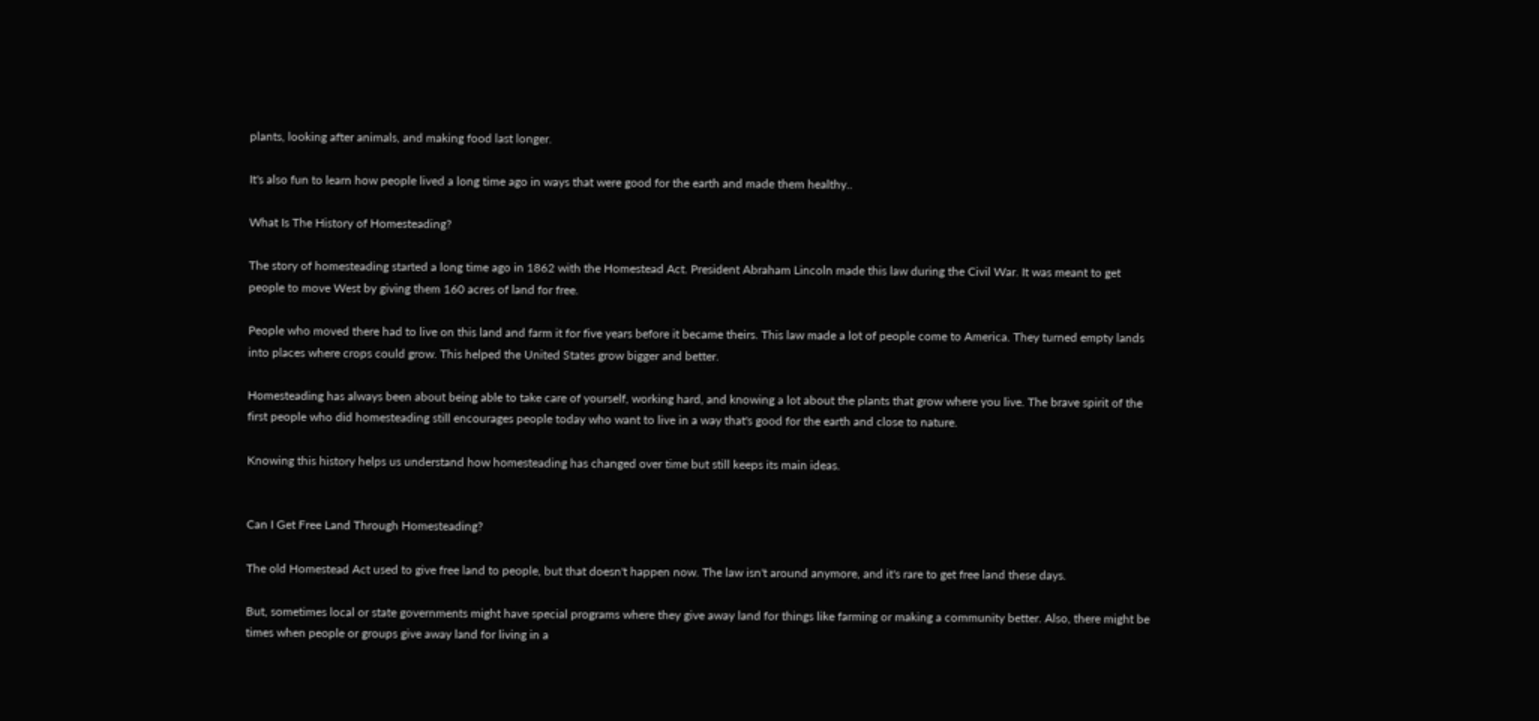plants, looking after animals, and making food last longer.

It's also fun to learn how people lived a long time ago in ways that were good for the earth and made them healthy..

What Is The History of Homesteading?

The story of homesteading started a long time ago in 1862 with the Homestead Act. President Abraham Lincoln made this law during the Civil War. It was meant to get people to move West by giving them 160 acres of land for free.

People who moved there had to live on this land and farm it for five years before it became theirs. This law made a lot of people come to America. They turned empty lands into places where crops could grow. This helped the United States grow bigger and better.

Homesteading has always been about being able to take care of yourself, working hard, and knowing a lot about the plants that grow where you live. The brave spirit of the first people who did homesteading still encourages people today who want to live in a way that's good for the earth and close to nature.

Knowing this history helps us understand how homesteading has changed over time but still keeps its main ideas.


Can I Get Free Land Through Homesteading?

The old Homestead Act used to give free land to people, but that doesn't happen now. The law isn't around anymore, and it's rare to get free land these days.

But, sometimes local or state governments might have special programs where they give away land for things like farming or making a community better. Also, there might be times when people or groups give away land for living in a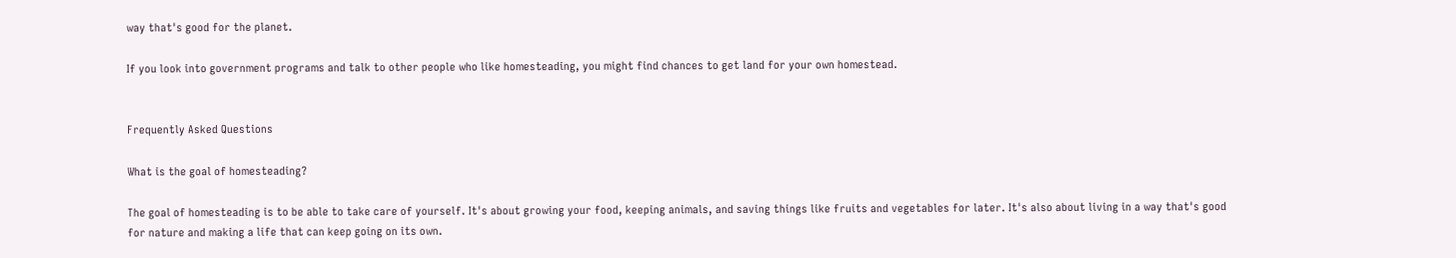way that's good for the planet.

If you look into government programs and talk to other people who like homesteading, you might find chances to get land for your own homestead.


Frequently Asked Questions

What is the goal of homesteading?

The goal of homesteading is to be able to take care of yourself. It's about growing your food, keeping animals, and saving things like fruits and vegetables for later. It's also about living in a way that's good for nature and making a life that can keep going on its own.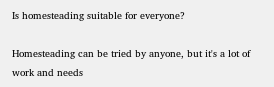Is homesteading suitable for everyone?

Homesteading can be tried by anyone, but it's a lot of work and needs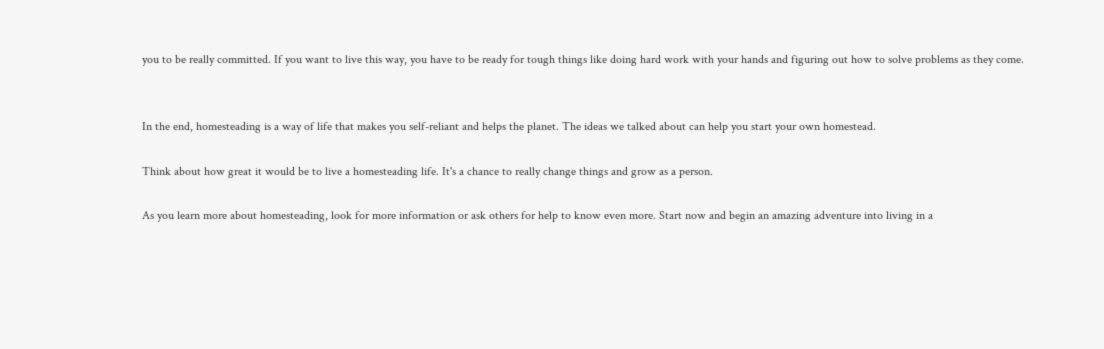you to be really committed. If you want to live this way, you have to be ready for tough things like doing hard work with your hands and figuring out how to solve problems as they come.


In the end, homesteading is a way of life that makes you self-reliant and helps the planet. The ideas we talked about can help you start your own homestead.

Think about how great it would be to live a homesteading life. It's a chance to really change things and grow as a person.

As you learn more about homesteading, look for more information or ask others for help to know even more. Start now and begin an amazing adventure into living in a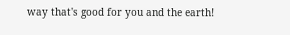way that's good for you and the earth!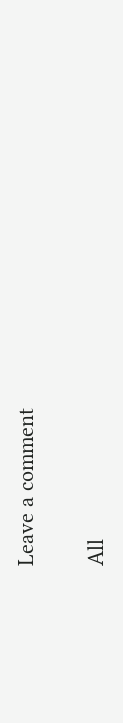Leave a comment

All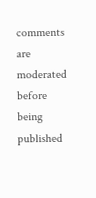comments are moderated before being published